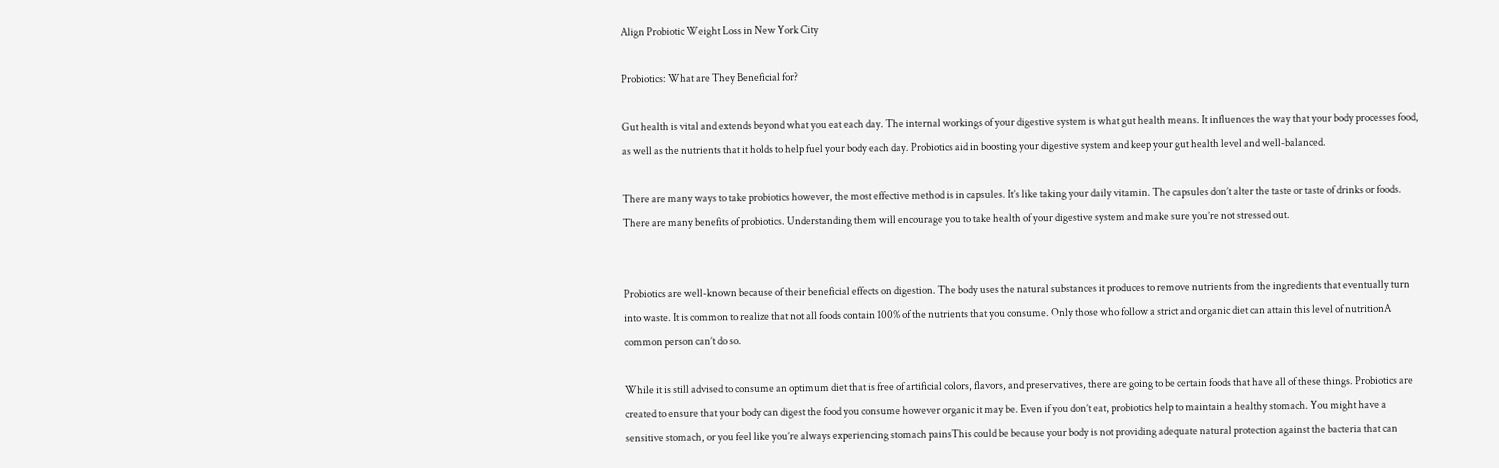Align Probiotic Weight Loss in New York City

Probiotics: What are They Beneficial for?

Gut health is vital and extends beyond what you eat each day. The internal workings of your digestive system is what gut health means. It influences the way that your body processes food, as well as the nutrients that it holds to help fuel your body each day. Probiotics aid in boosting your digestive system and keep your gut health level and well-balanced.

There are many ways to take probiotics however, the most effective method is in capsules. It’s like taking your daily vitamin. The capsules don’t alter the taste or taste of drinks or foods. There are many benefits of probiotics. Understanding them will encourage you to take health of your digestive system and make sure you’re not stressed out.


Probiotics are well-known because of their beneficial effects on digestion. The body uses the natural substances it produces to remove nutrients from the ingredients that eventually turn into waste. It is common to realize that not all foods contain 100% of the nutrients that you consume. Only those who follow a strict and organic diet can attain this level of nutritionA common person can’t do so.

While it is still advised to consume an optimum diet that is free of artificial colors, flavors, and preservatives, there are going to be certain foods that have all of these things. Probiotics are created to ensure that your body can digest the food you consume however organic it may be. Even if you don’t eat, probiotics help to maintain a healthy stomach. You might have a sensitive stomach, or you feel like you’re always experiencing stomach painsThis could be because your body is not providing adequate natural protection against the bacteria that can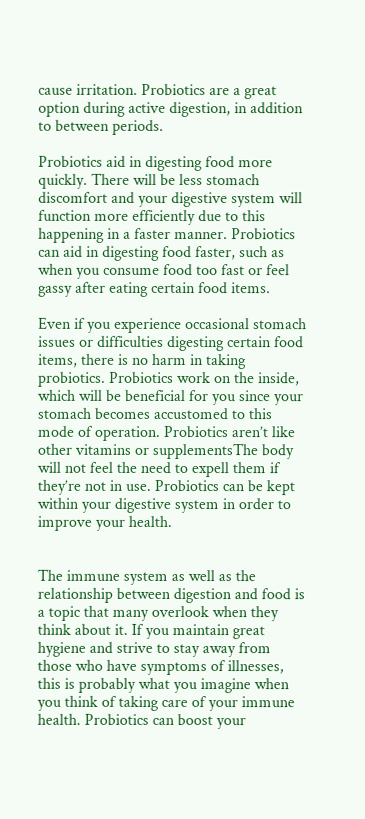cause irritation. Probiotics are a great option during active digestion, in addition to between periods.

Probiotics aid in digesting food more quickly. There will be less stomach discomfort and your digestive system will function more efficiently due to this happening in a faster manner. Probiotics can aid in digesting food faster, such as when you consume food too fast or feel gassy after eating certain food items.

Even if you experience occasional stomach issues or difficulties digesting certain food items, there is no harm in taking probiotics. Probiotics work on the inside, which will be beneficial for you since your stomach becomes accustomed to this mode of operation. Probiotics aren’t like other vitamins or supplementsThe body will not feel the need to expell them if they’re not in use. Probiotics can be kept within your digestive system in order to improve your health.


The immune system as well as the relationship between digestion and food is a topic that many overlook when they think about it. If you maintain great hygiene and strive to stay away from those who have symptoms of illnesses, this is probably what you imagine when you think of taking care of your immune health. Probiotics can boost your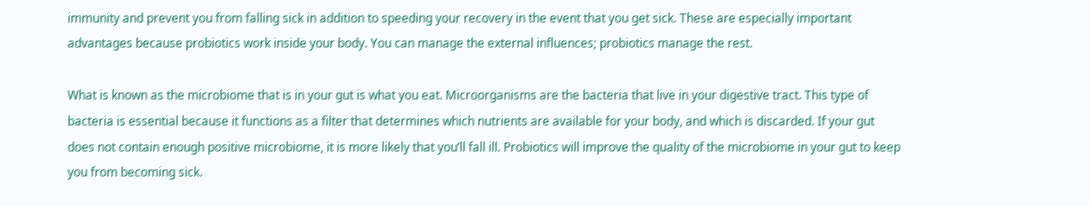immunity and prevent you from falling sick in addition to speeding your recovery in the event that you get sick. These are especially important advantages because probiotics work inside your body. You can manage the external influences; probiotics manage the rest.

What is known as the microbiome that is in your gut is what you eat. Microorganisms are the bacteria that live in your digestive tract. This type of bacteria is essential because it functions as a filter that determines which nutrients are available for your body, and which is discarded. If your gut does not contain enough positive microbiome, it is more likely that you’ll fall ill. Probiotics will improve the quality of the microbiome in your gut to keep you from becoming sick.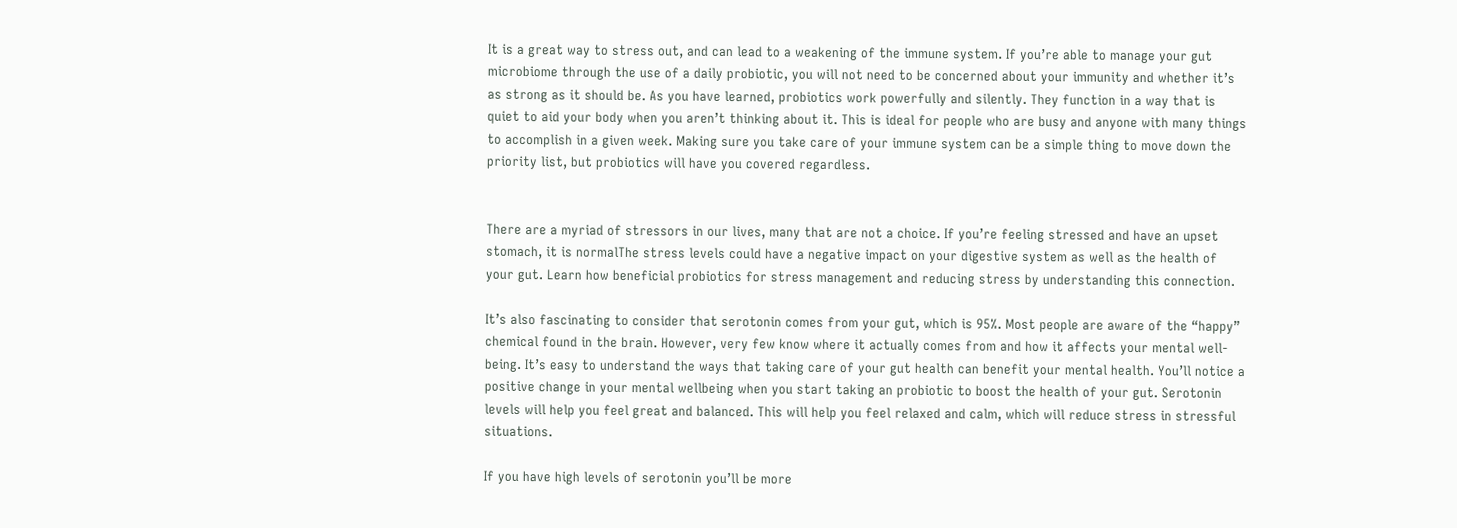It is a great way to stress out, and can lead to a weakening of the immune system. If you’re able to manage your gut microbiome through the use of a daily probiotic, you will not need to be concerned about your immunity and whether it’s as strong as it should be. As you have learned, probiotics work powerfully and silently. They function in a way that is quiet to aid your body when you aren’t thinking about it. This is ideal for people who are busy and anyone with many things to accomplish in a given week. Making sure you take care of your immune system can be a simple thing to move down the priority list, but probiotics will have you covered regardless.


There are a myriad of stressors in our lives, many that are not a choice. If you’re feeling stressed and have an upset stomach, it is normalThe stress levels could have a negative impact on your digestive system as well as the health of your gut. Learn how beneficial probiotics for stress management and reducing stress by understanding this connection.

It’s also fascinating to consider that serotonin comes from your gut, which is 95%. Most people are aware of the “happy” chemical found in the brain. However, very few know where it actually comes from and how it affects your mental well-being. It’s easy to understand the ways that taking care of your gut health can benefit your mental health. You’ll notice a positive change in your mental wellbeing when you start taking an probiotic to boost the health of your gut. Serotonin levels will help you feel great and balanced. This will help you feel relaxed and calm, which will reduce stress in stressful situations.

If you have high levels of serotonin you’ll be more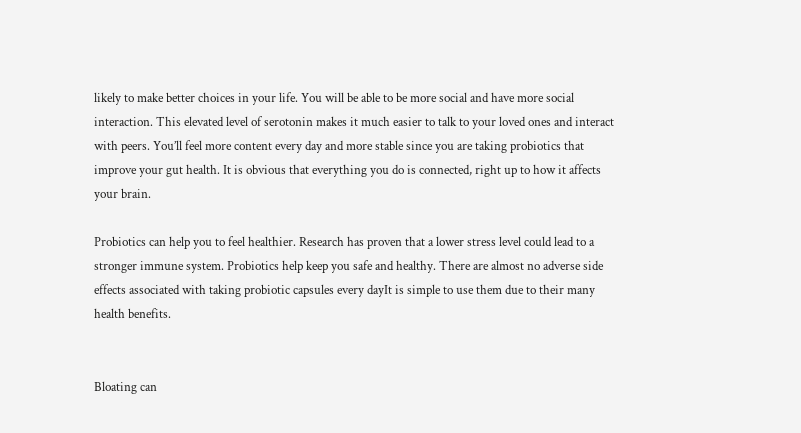likely to make better choices in your life. You will be able to be more social and have more social interaction. This elevated level of serotonin makes it much easier to talk to your loved ones and interact with peers. You’ll feel more content every day and more stable since you are taking probiotics that improve your gut health. It is obvious that everything you do is connected, right up to how it affects your brain.

Probiotics can help you to feel healthier. Research has proven that a lower stress level could lead to a stronger immune system. Probiotics help keep you safe and healthy. There are almost no adverse side effects associated with taking probiotic capsules every dayIt is simple to use them due to their many health benefits.


Bloating can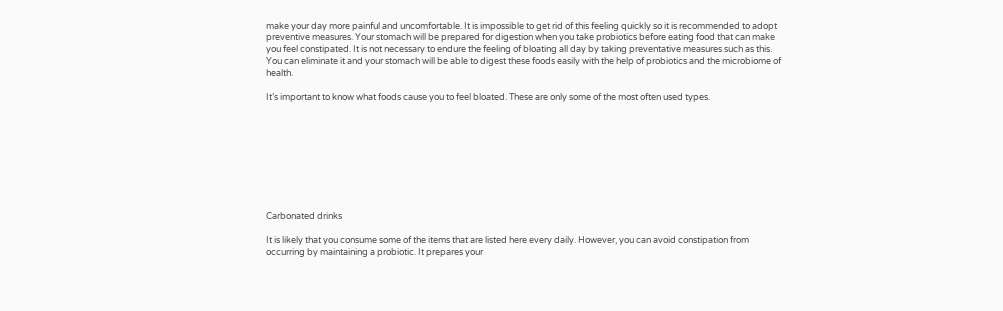make your day more painful and uncomfortable. It is impossible to get rid of this feeling quickly so it is recommended to adopt preventive measures. Your stomach will be prepared for digestion when you take probiotics before eating food that can make you feel constipated. It is not necessary to endure the feeling of bloating all day by taking preventative measures such as this. You can eliminate it and your stomach will be able to digest these foods easily with the help of probiotics and the microbiome of health.

It’s important to know what foods cause you to feel bloated. These are only some of the most often used types.









Carbonated drinks

It is likely that you consume some of the items that are listed here every daily. However, you can avoid constipation from occurring by maintaining a probiotic. It prepares your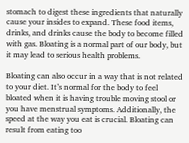stomach to digest these ingredients that naturally cause your insides to expand. These food items, drinks, and drinks cause the body to become filled with gas. Bloating is a normal part of our body, but it may lead to serious health problems.

Bloating can also occur in a way that is not related to your diet. It’s normal for the body to feel bloated when it is having trouble moving stool or you have menstrual symptoms. Additionally, the speed at the way you eat is crucial. Bloating can result from eating too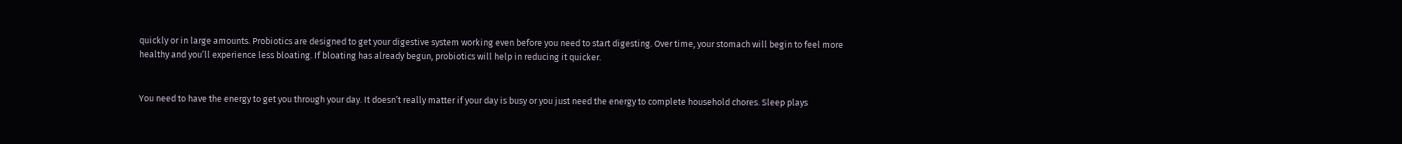quickly or in large amounts. Probiotics are designed to get your digestive system working even before you need to start digesting. Over time, your stomach will begin to feel more healthy and you’ll experience less bloating. If bloating has already begun, probiotics will help in reducing it quicker.


You need to have the energy to get you through your day. It doesn’t really matter if your day is busy or you just need the energy to complete household chores. Sleep plays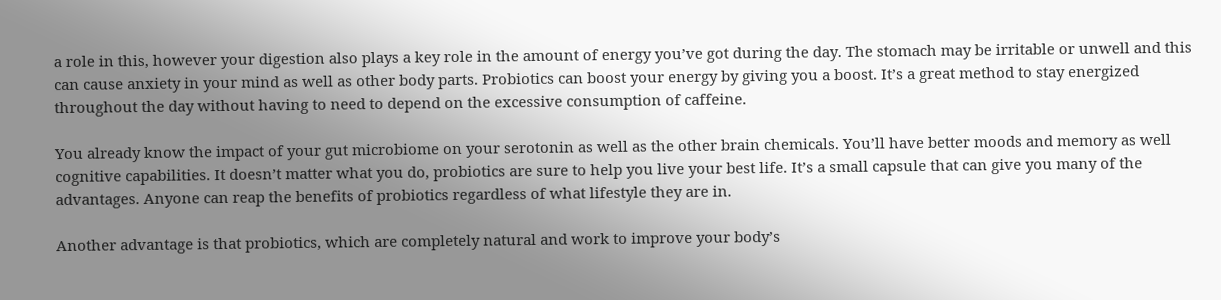a role in this, however your digestion also plays a key role in the amount of energy you’ve got during the day. The stomach may be irritable or unwell and this can cause anxiety in your mind as well as other body parts. Probiotics can boost your energy by giving you a boost. It’s a great method to stay energized throughout the day without having to need to depend on the excessive consumption of caffeine.

You already know the impact of your gut microbiome on your serotonin as well as the other brain chemicals. You’ll have better moods and memory as well cognitive capabilities. It doesn’t matter what you do, probiotics are sure to help you live your best life. It’s a small capsule that can give you many of the advantages. Anyone can reap the benefits of probiotics regardless of what lifestyle they are in.

Another advantage is that probiotics, which are completely natural and work to improve your body’s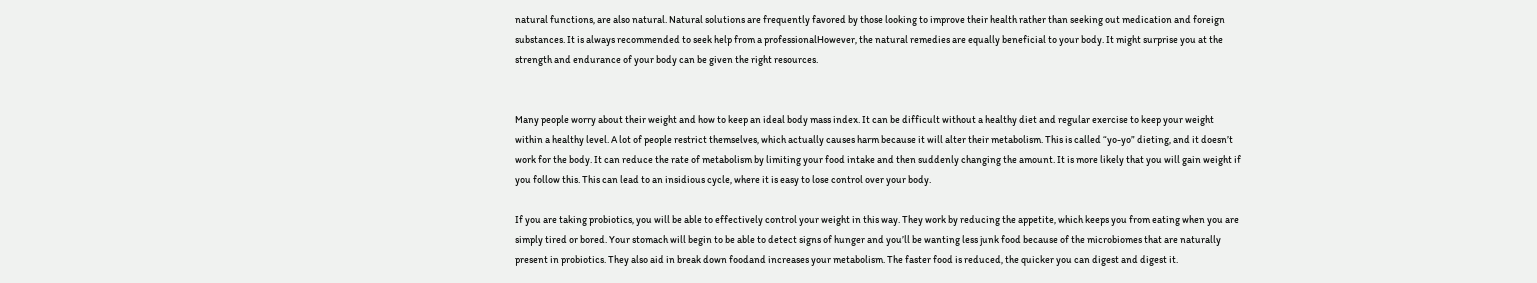natural functions, are also natural. Natural solutions are frequently favored by those looking to improve their health rather than seeking out medication and foreign substances. It is always recommended to seek help from a professionalHowever, the natural remedies are equally beneficial to your body. It might surprise you at the strength and endurance of your body can be given the right resources.


Many people worry about their weight and how to keep an ideal body mass index. It can be difficult without a healthy diet and regular exercise to keep your weight within a healthy level. A lot of people restrict themselves, which actually causes harm because it will alter their metabolism. This is called “yo-yo” dieting, and it doesn’t work for the body. It can reduce the rate of metabolism by limiting your food intake and then suddenly changing the amount. It is more likely that you will gain weight if you follow this. This can lead to an insidious cycle, where it is easy to lose control over your body.

If you are taking probiotics, you will be able to effectively control your weight in this way. They work by reducing the appetite, which keeps you from eating when you are simply tired or bored. Your stomach will begin to be able to detect signs of hunger and you’ll be wanting less junk food because of the microbiomes that are naturally present in probiotics. They also aid in break down foodand increases your metabolism. The faster food is reduced, the quicker you can digest and digest it.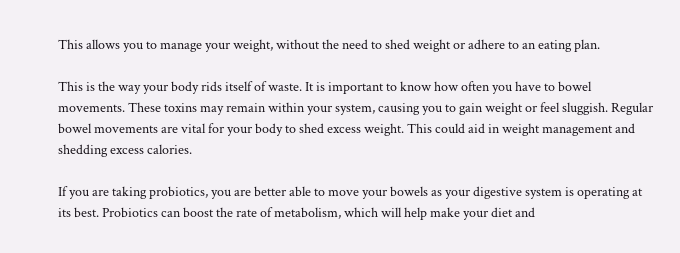This allows you to manage your weight, without the need to shed weight or adhere to an eating plan.

This is the way your body rids itself of waste. It is important to know how often you have to bowel movements. These toxins may remain within your system, causing you to gain weight or feel sluggish. Regular bowel movements are vital for your body to shed excess weight. This could aid in weight management and shedding excess calories.

If you are taking probiotics, you are better able to move your bowels as your digestive system is operating at its best. Probiotics can boost the rate of metabolism, which will help make your diet and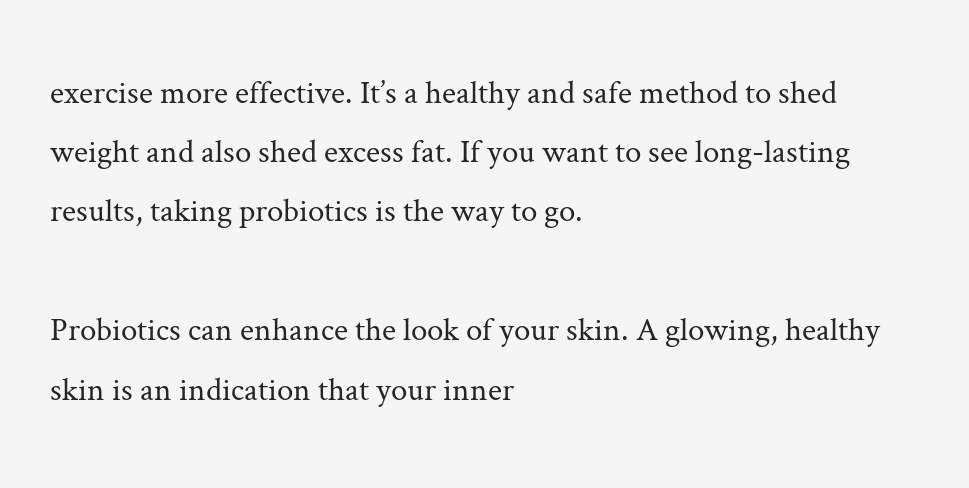exercise more effective. It’s a healthy and safe method to shed weight and also shed excess fat. If you want to see long-lasting results, taking probiotics is the way to go.

Probiotics can enhance the look of your skin. A glowing, healthy skin is an indication that your inner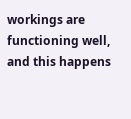workings are functioning well, and this happens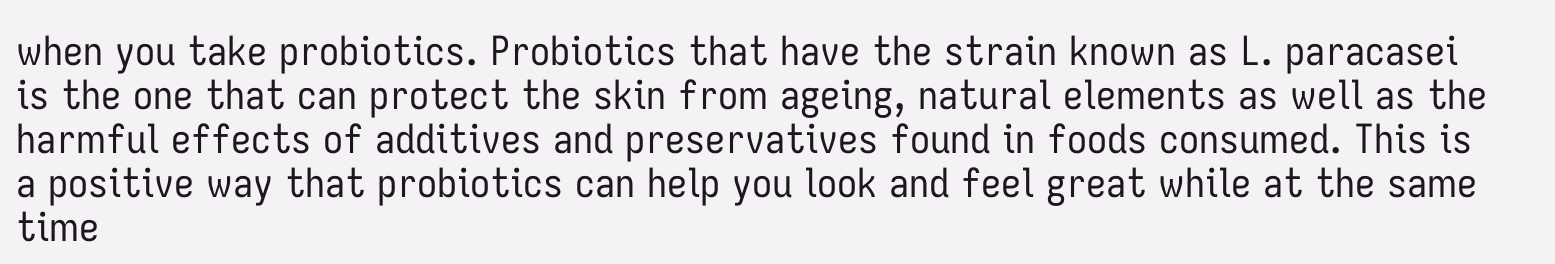when you take probiotics. Probiotics that have the strain known as L. paracasei is the one that can protect the skin from ageing, natural elements as well as the harmful effects of additives and preservatives found in foods consumed. This is a positive way that probiotics can help you look and feel great while at the same time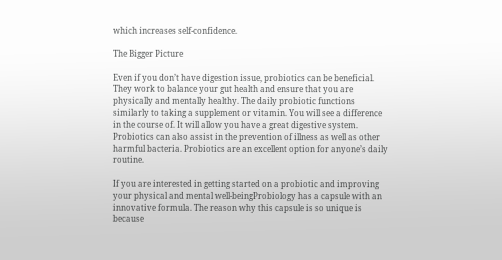which increases self-confidence.

The Bigger Picture

Even if you don’t have digestion issue, probiotics can be beneficial. They work to balance your gut health and ensure that you are physically and mentally healthy. The daily probiotic functions similarly to taking a supplement or vitamin. You will see a difference in the course of. It will allow you have a great digestive system. Probiotics can also assist in the prevention of illness as well as other harmful bacteria. Probiotics are an excellent option for anyone’s daily routine.

If you are interested in getting started on a probiotic and improving your physical and mental well-beingProbiology has a capsule with an innovative formula. The reason why this capsule is so unique is because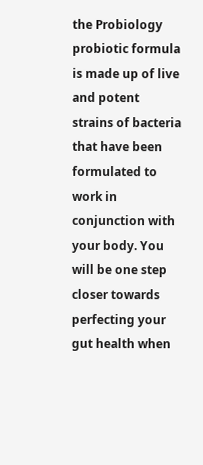the Probiology probiotic formula is made up of live and potent strains of bacteria that have been formulated to work in conjunction with your body. You will be one step closer towards perfecting your gut health when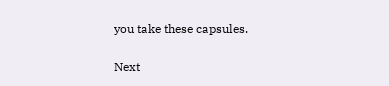you take these capsules.

Next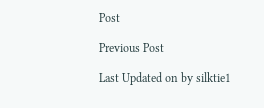Post

Previous Post

Last Updated on by silktie1